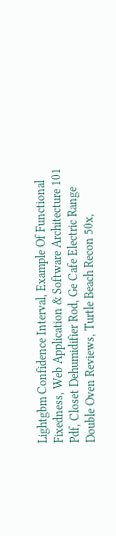Lightgbm Confidence Interval, Example Of Functional Fixedness, Web Application & Software Architecture 101 Pdf, Closet Dehumidifier Rod, Ge Cafe Electric Range Double Oven Reviews, Turtle Beach Recon 50x,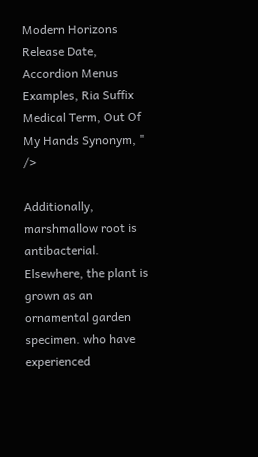Modern Horizons Release Date, Accordion Menus Examples, Ria Suffix Medical Term, Out Of My Hands Synonym, " />

Additionally, marshmallow root is antibacterial. Elsewhere, the plant is grown as an ornamental garden specimen. who have experienced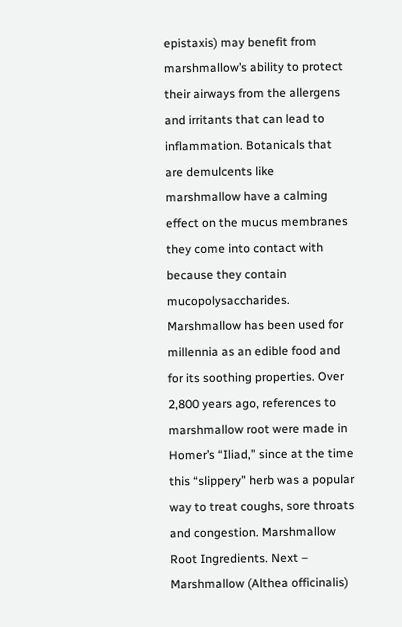epistaxis) may benefit from marshmallow’s ability to protect their airways from the allergens and irritants that can lead to inflammation. Botanicals that are demulcents like marshmallow have a calming effect on the mucus membranes they come into contact with because they contain mucopolysaccharides. Marshmallow has been used for millennia as an edible food and for its soothing properties. Over 2,800 years ago, references to marshmallow root were made in Homer’s “Iliad,” since at the time this “slippery” herb was a popular way to treat coughs, sore throats and congestion. Marshmallow Root Ingredients. Next – Marshmallow (Althea officinalis)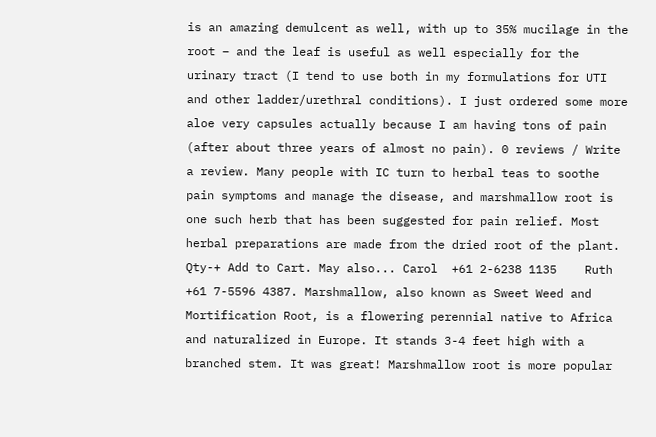is an amazing demulcent as well, with up to 35% mucilage in the root – and the leaf is useful as well especially for the urinary tract (I tend to use both in my formulations for UTI and other ladder/urethral conditions). I just ordered some more aloe very capsules actually because I am having tons of pain (after about three years of almost no pain). 0 reviews / Write a review. Many people with IC turn to herbal teas to soothe pain symptoms and manage the disease, and marshmallow root is one such herb that has been suggested for pain relief. Most herbal preparations are made from the dried root of the plant. Qty-+ Add to Cart. May also... Carol  +61 2-6238 1135    Ruth  +61 7-5596 4387. Marshmallow, also known as Sweet Weed and Mortification Root, is a flowering perennial native to Africa and naturalized in Europe. It stands 3-4 feet high with a branched stem. It was great! Marshmallow root is more popular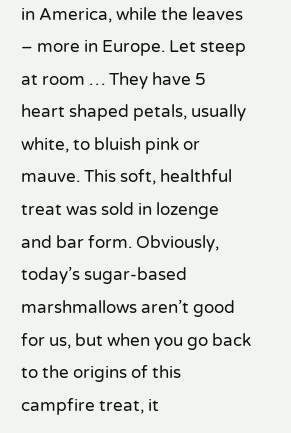in America, while the leaves – more in Europe. Let steep at room … They have 5 heart shaped petals, usually white, to bluish pink or mauve. This soft, healthful treat was sold in lozenge and bar form. Obviously, today’s sugar-based marshmallows aren’t good for us, but when you go back to the origins of this campfire treat, it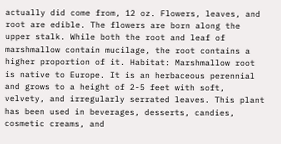actually did come from, 12 oz. Flowers, leaves, and root are edible. The flowers are born along the upper stalk. While both the root and leaf of marshmallow contain mucilage, the root contains a higher proportion of it. Habitat: Marshmallow root is native to Europe. It is an herbaceous perennial and grows to a height of 2-5 feet with soft, velvety, and irregularly serrated leaves. This plant has been used in beverages, desserts, candies, cosmetic creams, and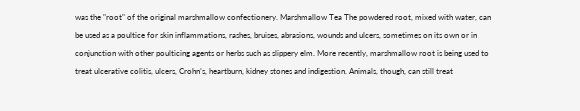was the "root" of the original marshmallow confectionery. Marshmallow Tea The powdered root, mixed with water, can be used as a poultice for skin inflammations, rashes, bruises, abrasions, wounds and ulcers, sometimes on its own or in conjunction with other poulticing agents or herbs such as slippery elm. More recently, marshmallow root is being used to treat ulcerative colitis, ulcers, Crohn’s, heartburn, kidney stones and indigestion. Animals, though, can still treat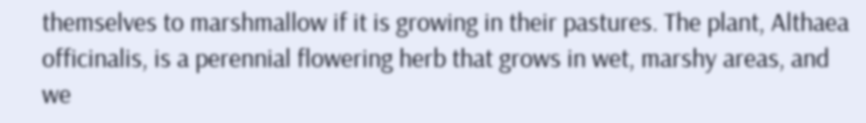themselves to marshmallow if it is growing in their pastures. The plant, Althaea officinalis, is a perennial flowering herb that grows in wet, marshy areas, and we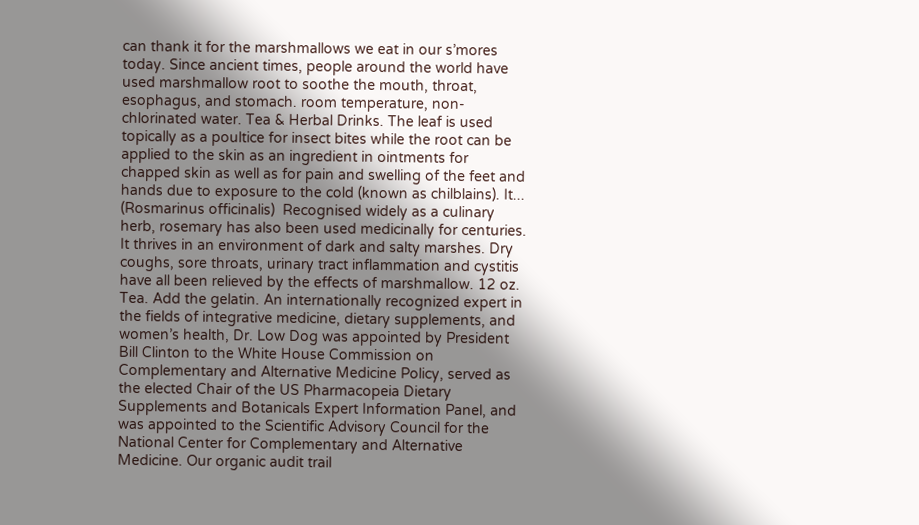can thank it for the marshmallows we eat in our s’mores today. Since ancient times, people around the world have used marshmallow root to soothe the mouth, throat, esophagus, and stomach. room temperature, non-chlorinated water. Tea & Herbal Drinks. The leaf is used topically as a poultice for insect bites while the root can be applied to the skin as an ingredient in ointments for chapped skin as well as for pain and swelling of the feet and hands due to exposure to the cold (known as chilblains). It... (Rosmarinus officinalis)  Recognised widely as a culinary herb, rosemary has also been used medicinally for centuries. It thrives in an environment of dark and salty marshes. Dry coughs, sore throats, urinary tract inflammation and cystitis have all been relieved by the effects of marshmallow. 12 oz. Tea. Add the gelatin. An internationally recognized expert in the fields of integrative medicine, dietary supplements, and women’s health, Dr. Low Dog was appointed by President Bill Clinton to the White House Commission on Complementary and Alternative Medicine Policy, served as the elected Chair of the US Pharmacopeia Dietary Supplements and Botanicals Expert Information Panel, and was appointed to the Scientific Advisory Council for the National Center for Complementary and Alternative Medicine. Our organic audit trail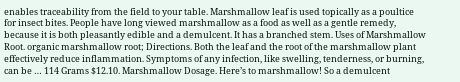enables traceability from the field to your table. Marshmallow leaf is used topically as a poultice for insect bites. People have long viewed marshmallow as a food as well as a gentle remedy, because it is both pleasantly edible and a demulcent. It has a branched stem. Uses of Marshmallow Root. organic marshmallow root; Directions. Both the leaf and the root of the marshmallow plant effectively reduce inflammation. Symptoms of any infection, like swelling, tenderness, or burning, can be … 114 Grams $12.10. Marshmallow Dosage. Here’s to marshmallow! So a demulcent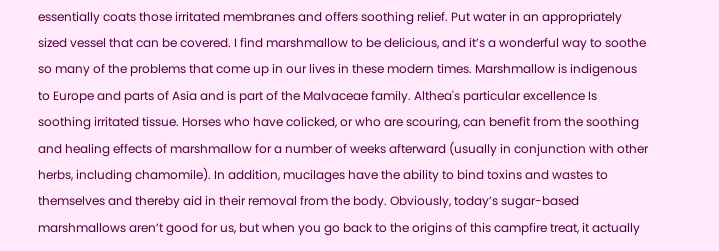essentially coats those irritated membranes and offers soothing relief. Put water in an appropriately sized vessel that can be covered. I find marshmallow to be delicious, and it’s a wonderful way to soothe so many of the problems that come up in our lives in these modern times. Marshmallow is indigenous to Europe and parts of Asia and is part of the Malvaceae family. Althea's particular excellence Is soothing irritated tissue. Horses who have colicked, or who are scouring, can benefit from the soothing and healing effects of marshmallow for a number of weeks afterward (usually in conjunction with other herbs, including chamomile). In addition, mucilages have the ability to bind toxins and wastes to themselves and thereby aid in their removal from the body. Obviously, today’s sugar-based marshmallows aren’t good for us, but when you go back to the origins of this campfire treat, it actually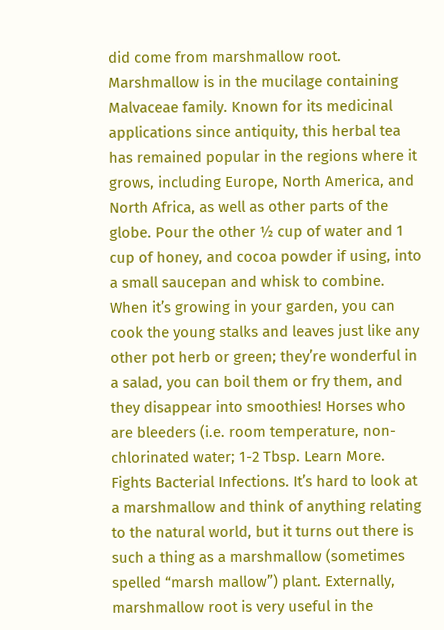did come from marshmallow root. Marshmallow is in the mucilage containing Malvaceae family. Known for its medicinal applications since antiquity, this herbal tea has remained popular in the regions where it grows, including Europe, North America, and North Africa, as well as other parts of the globe. Pour the other ½ cup of water and 1 cup of honey, and cocoa powder if using, into a small saucepan and whisk to combine. When it’s growing in your garden, you can cook the young stalks and leaves just like any other pot herb or green; they’re wonderful in a salad, you can boil them or fry them, and they disappear into smoothies! Horses who are bleeders (i.e. room temperature, non-chlorinated water; 1-2 Tbsp. Learn More. Fights Bacterial Infections. It’s hard to look at a marshmallow and think of anything relating to the natural world, but it turns out there is such a thing as a marshmallow (sometimes spelled “marsh mallow”) plant. Externally, marshmallow root is very useful in the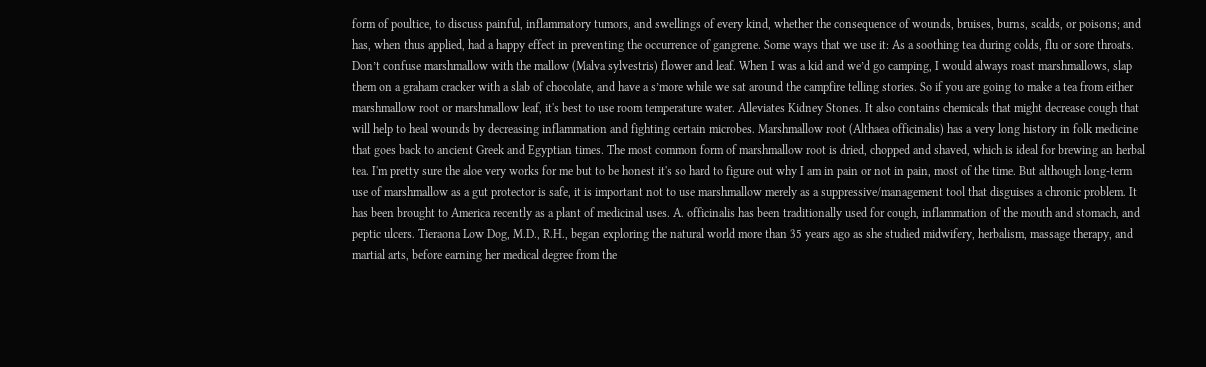form of poultice, to discuss painful, inflammatory tumors, and swellings of every kind, whether the consequence of wounds, bruises, burns, scalds, or poisons; and has, when thus applied, had a happy effect in preventing the occurrence of gangrene. Some ways that we use it: As a soothing tea during colds, flu or sore throats. Don’t confuse marshmallow with the mallow (Malva sylvestris) flower and leaf. When I was a kid and we’d go camping, I would always roast marshmallows, slap them on a graham cracker with a slab of chocolate, and have a s’more while we sat around the campfire telling stories. So if you are going to make a tea from either marshmallow root or marshmallow leaf, it's best to use room temperature water. Alleviates Kidney Stones. It also contains chemicals that might decrease cough that will help to heal wounds by decreasing inflammation and fighting certain microbes. Marshmallow root (Althaea officinalis) has a very long history in folk medicine that goes back to ancient Greek and Egyptian times. The most common form of marshmallow root is dried, chopped and shaved, which is ideal for brewing an herbal tea. I'm pretty sure the aloe very works for me but to be honest it's so hard to figure out why I am in pain or not in pain, most of the time. But although long-term use of marshmallow as a gut protector is safe, it is important not to use marshmallow merely as a suppressive/management tool that disguises a chronic problem. It has been brought to America recently as a plant of medicinal uses. A. officinalis has been traditionally used for cough, inflammation of the mouth and stomach, and peptic ulcers. Tieraona Low Dog, M.D., R.H., began exploring the natural world more than 35 years ago as she studied midwifery, herbalism, massage therapy, and martial arts, before earning her medical degree from the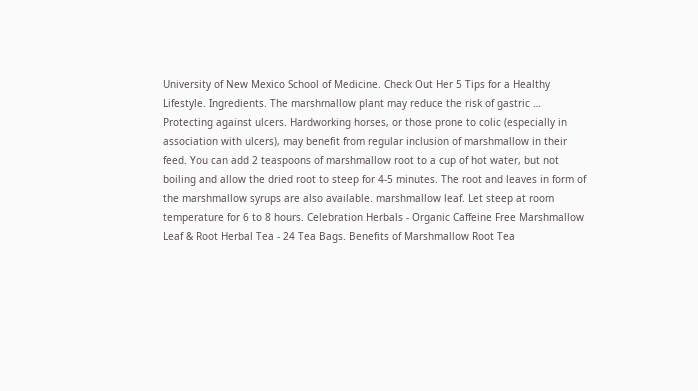University of New Mexico School of Medicine. Check Out Her 5 Tips for a Healthy Lifestyle. Ingredients. The marshmallow plant may reduce the risk of gastric … Protecting against ulcers. Hardworking horses, or those prone to colic (especially in association with ulcers), may benefit from regular inclusion of marshmallow in their feed. You can add 2 teaspoons of marshmallow root to a cup of hot water, but not boiling and allow the dried root to steep for 4-5 minutes. The root and leaves in form of the marshmallow syrups are also available. marshmallow leaf. Let steep at room temperature for 6 to 8 hours. Celebration Herbals - Organic Caffeine Free Marshmallow Leaf & Root Herbal Tea - 24 Tea Bags. Benefits of Marshmallow Root Tea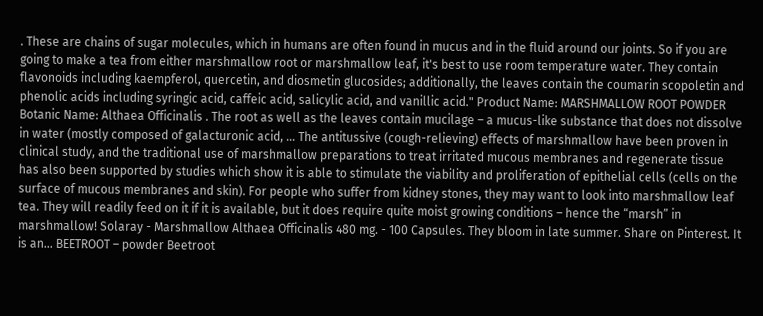. These are chains of sugar molecules, which in humans are often found in mucus and in the fluid around our joints. So if you are going to make a tea from either marshmallow root or marshmallow leaf, it's best to use room temperature water. They contain flavonoids including kaempferol, quercetin, and diosmetin glucosides; additionally, the leaves contain the coumarin scopoletin and phenolic acids including syringic acid, caffeic acid, salicylic acid, and vanillic acid." Product Name: MARSHMALLOW ROOT POWDER Botanic Name: Althaea Officinalis . The root as well as the leaves contain mucilage – a mucus-like substance that does not dissolve in water (mostly composed of galacturonic acid, … The antitussive (cough-relieving) effects of marshmallow have been proven in clinical study, and the traditional use of marshmallow preparations to treat irritated mucous membranes and regenerate tissue has also been supported by studies which show it is able to stimulate the viability and proliferation of epithelial cells (cells on the surface of mucous membranes and skin). For people who suffer from kidney stones, they may want to look into marshmallow leaf tea. They will readily feed on it if it is available, but it does require quite moist growing conditions – hence the “marsh” in marshmallow! Solaray - Marshmallow Althaea Officinalis 480 mg. - 100 Capsules. They bloom in late summer. Share on Pinterest. It is an... BEETROOT – powder Beetroot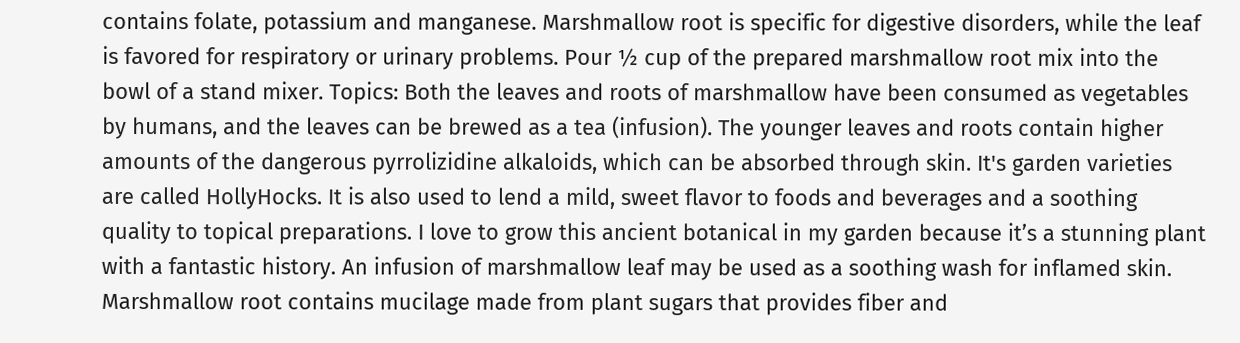contains folate, potassium and manganese. Marshmallow root is specific for digestive disorders, while the leaf is favored for respiratory or urinary problems. Pour ½ cup of the prepared marshmallow root mix into the bowl of a stand mixer. Topics: Both the leaves and roots of marshmallow have been consumed as vegetables by humans, and the leaves can be brewed as a tea (infusion). The younger leaves and roots contain higher amounts of the dangerous pyrrolizidine alkaloids, which can be absorbed through skin. It's garden varieties are called HollyHocks. It is also used to lend a mild, sweet flavor to foods and beverages and a soothing quality to topical preparations. I love to grow this ancient botanical in my garden because it’s a stunning plant with a fantastic history. An infusion of marshmallow leaf may be used as a soothing wash for inflamed skin. Marshmallow root contains mucilage made from plant sugars that provides fiber and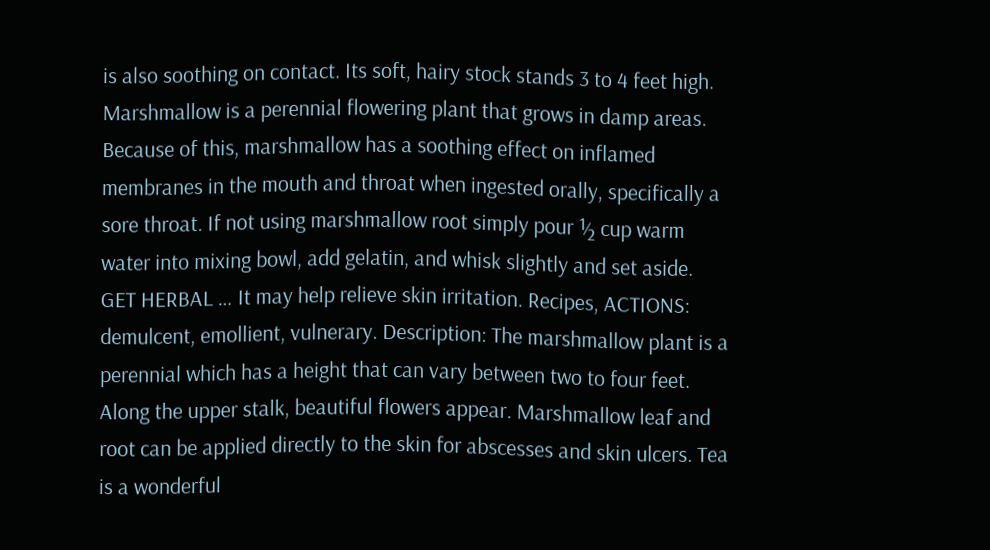is also soothing on contact. Its soft, hairy stock stands 3 to 4 feet high. Marshmallow is a perennial flowering plant that grows in damp areas. Because of this, marshmallow has a soothing effect on inflamed membranes in the mouth and throat when ingested orally, specifically a sore throat. If not using marshmallow root simply pour ½ cup warm water into mixing bowl, add gelatin, and whisk slightly and set aside. GET HERBAL … It may help relieve skin irritation. Recipes, ACTIONS: demulcent, emollient, vulnerary. Description: The marshmallow plant is a perennial which has a height that can vary between two to four feet. Along the upper stalk, beautiful flowers appear. Marshmallow leaf and root can be applied directly to the skin for abscesses and skin ulcers. Tea is a wonderful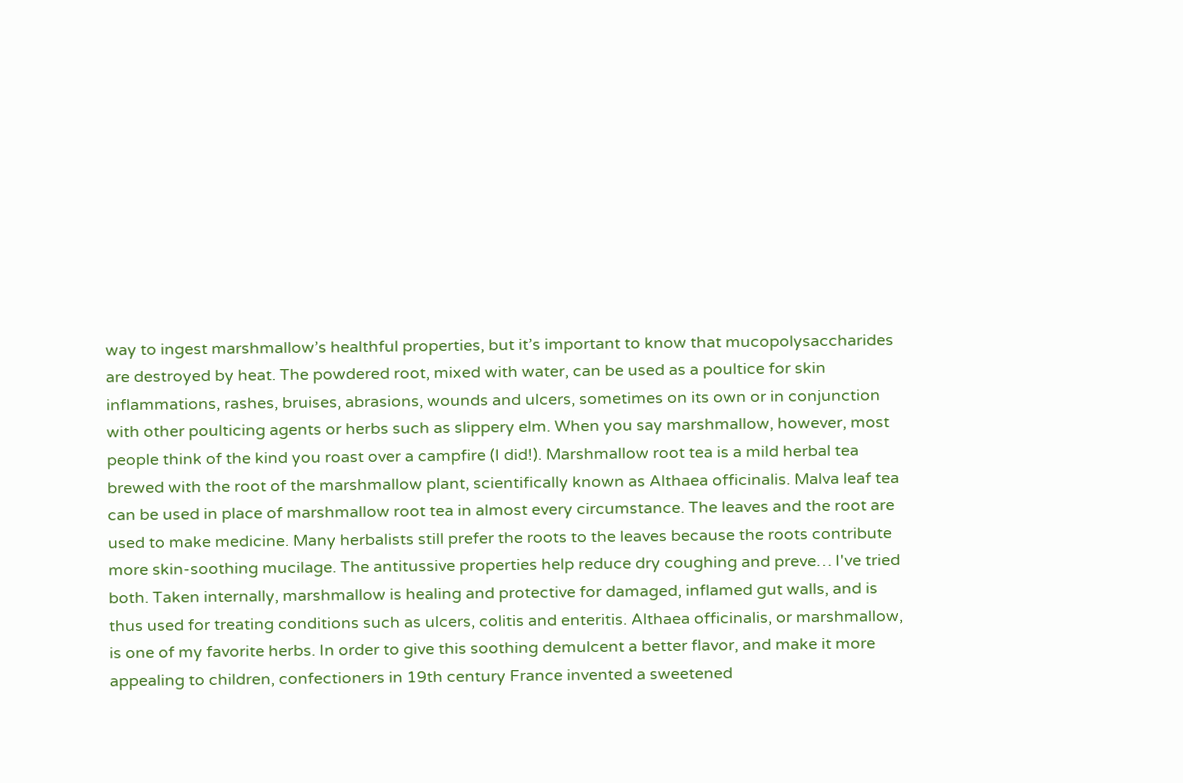way to ingest marshmallow’s healthful properties, but it’s important to know that mucopolysaccharides are destroyed by heat. The powdered root, mixed with water, can be used as a poultice for skin inflammations, rashes, bruises, abrasions, wounds and ulcers, sometimes on its own or in conjunction with other poulticing agents or herbs such as slippery elm. When you say marshmallow, however, most people think of the kind you roast over a campfire (I did!). Marshmallow root tea is a mild herbal tea brewed with the root of the marshmallow plant, scientifically known as Althaea officinalis. Malva leaf tea can be used in place of marshmallow root tea in almost every circumstance. The leaves and the root are used to make medicine. Many herbalists still prefer the roots to the leaves because the roots contribute more skin-soothing mucilage. The antitussive properties help reduce dry coughing and preve… I've tried both. Taken internally, marshmallow is healing and protective for damaged, inflamed gut walls, and is thus used for treating conditions such as ulcers, colitis and enteritis. Althaea officinalis, or marshmallow, is one of my favorite herbs. In order to give this soothing demulcent a better flavor, and make it more appealing to children, confectioners in 19th century France invented a sweetened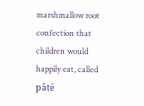marshmallow root confection that children would happily eat, called pâté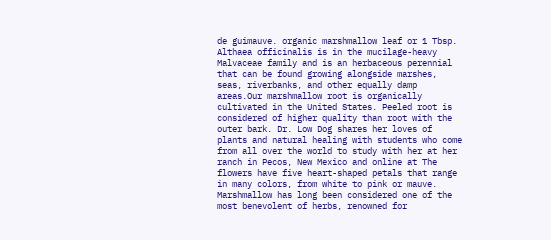de guimauve. organic marshmallow leaf or 1 Tbsp. Althaea officinalis is in the mucilage-heavy Malvaceae family and is an herbaceous perennial that can be found growing alongside marshes, seas, riverbanks, and other equally damp areas.Our marshmallow root is organically cultivated in the United States. Peeled root is considered of higher quality than root with the outer bark. Dr. Low Dog shares her loves of plants and natural healing with students who come from all over the world to study with her at her ranch in Pecos, New Mexico and online at The flowers have five heart-shaped petals that range in many colors, from white to pink or mauve. Marshmallow has long been considered one of the most benevolent of herbs, renowned for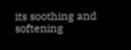its soothing and softening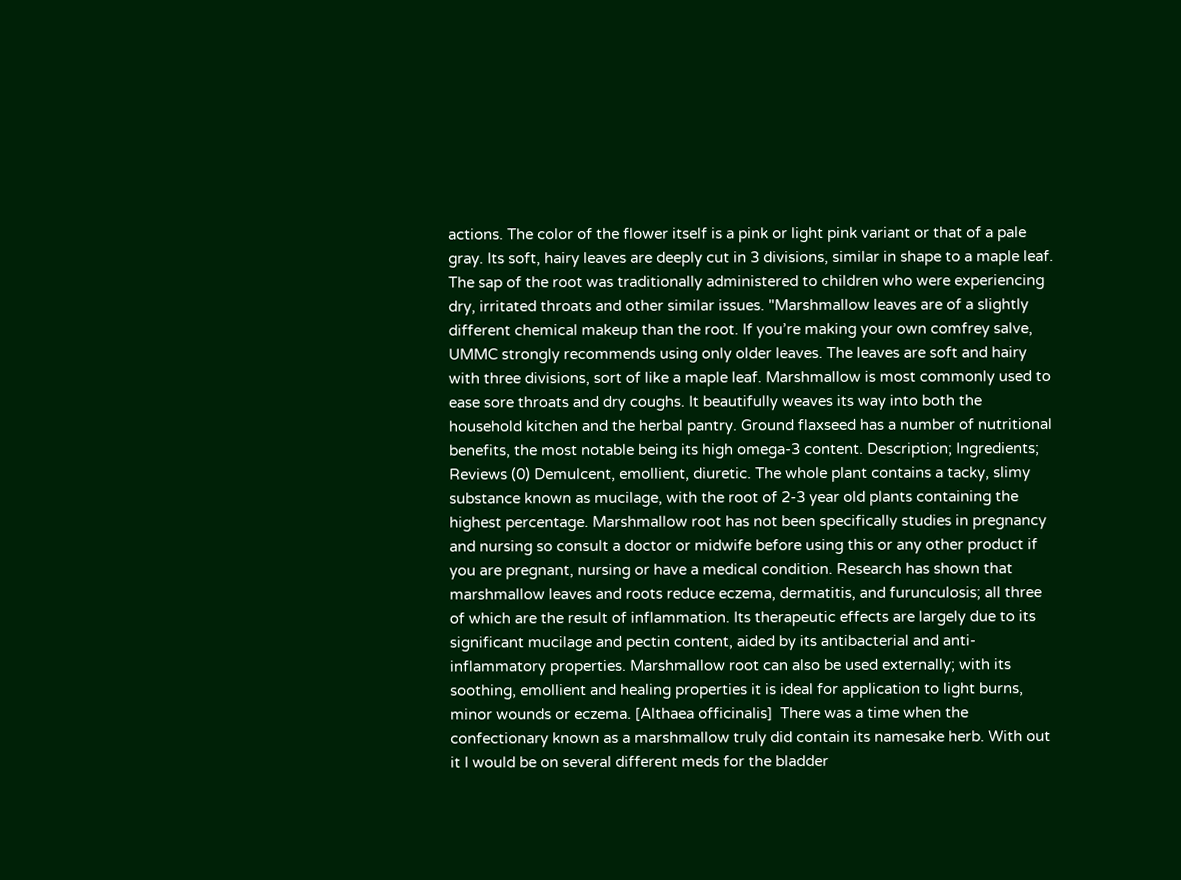actions. The color of the flower itself is a pink or light pink variant or that of a pale gray. Its soft, hairy leaves are deeply cut in 3 divisions, similar in shape to a maple leaf. The sap of the root was traditionally administered to children who were experiencing dry, irritated throats and other similar issues. "Marshmallow leaves are of a slightly different chemical makeup than the root. If you’re making your own comfrey salve, UMMC strongly recommends using only older leaves. The leaves are soft and hairy with three divisions, sort of like a maple leaf. Marshmallow is most commonly used to ease sore throats and dry coughs. It beautifully weaves its way into both the household kitchen and the herbal pantry. Ground flaxseed has a number of nutritional benefits, the most notable being its high omega-3 content. Description; Ingredients; Reviews (0) Demulcent, emollient, diuretic. The whole plant contains a tacky, slimy substance known as mucilage, with the root of 2-3 year old plants containing the highest percentage. Marshmallow root has not been specifically studies in pregnancy and nursing so consult a doctor or midwife before using this or any other product if you are pregnant, nursing or have a medical condition. Research has shown that marshmallow leaves and roots reduce eczema, dermatitis, and furunculosis; all three of which are the result of inflammation. Its therapeutic effects are largely due to its significant mucilage and pectin content, aided by its antibacterial and anti-inflammatory properties. Marshmallow root can also be used externally; with its soothing, emollient and healing properties it is ideal for application to light burns, minor wounds or eczema. [Althaea officinalis]  There was a time when the confectionary known as a marshmallow truly did contain its namesake herb. With out it I would be on several different meds for the bladder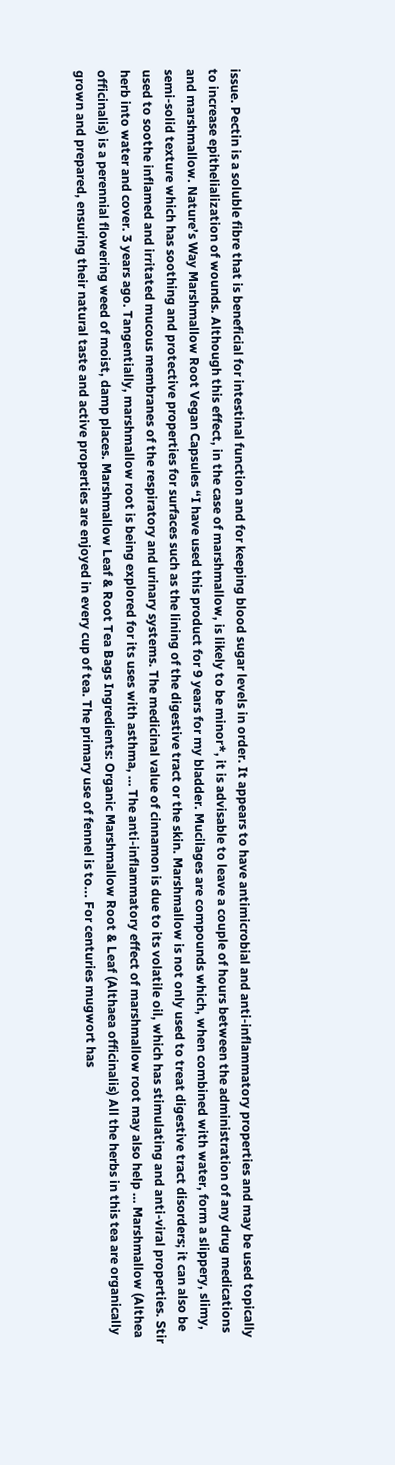issue. Pectin is a soluble fibre that is beneficial for intestinal function and for keeping blood sugar levels in order. It appears to have antimicrobial and anti-inflammatory properties and may be used topically to increase epithelialization of wounds. Although this effect, in the case of marshmallow, is likely to be minor*, it is advisable to leave a couple of hours between the administration of any drug medications and marshmallow. Nature’s Way Marshmallow Root Vegan Capsules “I have used this product for 9 years for my bladder. Mucilages are compounds which, when combined with water, form a slippery, slimy, semi-solid texture which has soothing and protective properties for surfaces such as the lining of the digestive tract or the skin. Marshmallow is not only used to treat digestive tract disorders; it can also be used to soothe inflamed and irritated mucous membranes of the respiratory and urinary systems. The medicinal value of cinnamon is due to its volatile oil, which has stimulating and anti-viral properties. Stir herb into water and cover. 3 years ago. Tangentially, marshmallow root is being explored for its uses with asthma, … The anti-inflammatory effect of marshmallow root may also help … Marshmallow (Althea officinalis) is a perennial flowering weed of moist, damp places. Marshmallow Leaf & Root Tea Bags Ingredients: Organic Marshmallow Root & Leaf (Althaea officinalis) All the herbs in this tea are organically grown and prepared, ensuring their natural taste and active properties are enjoyed in every cup of tea. The primary use of fennel is to... For centuries mugwort has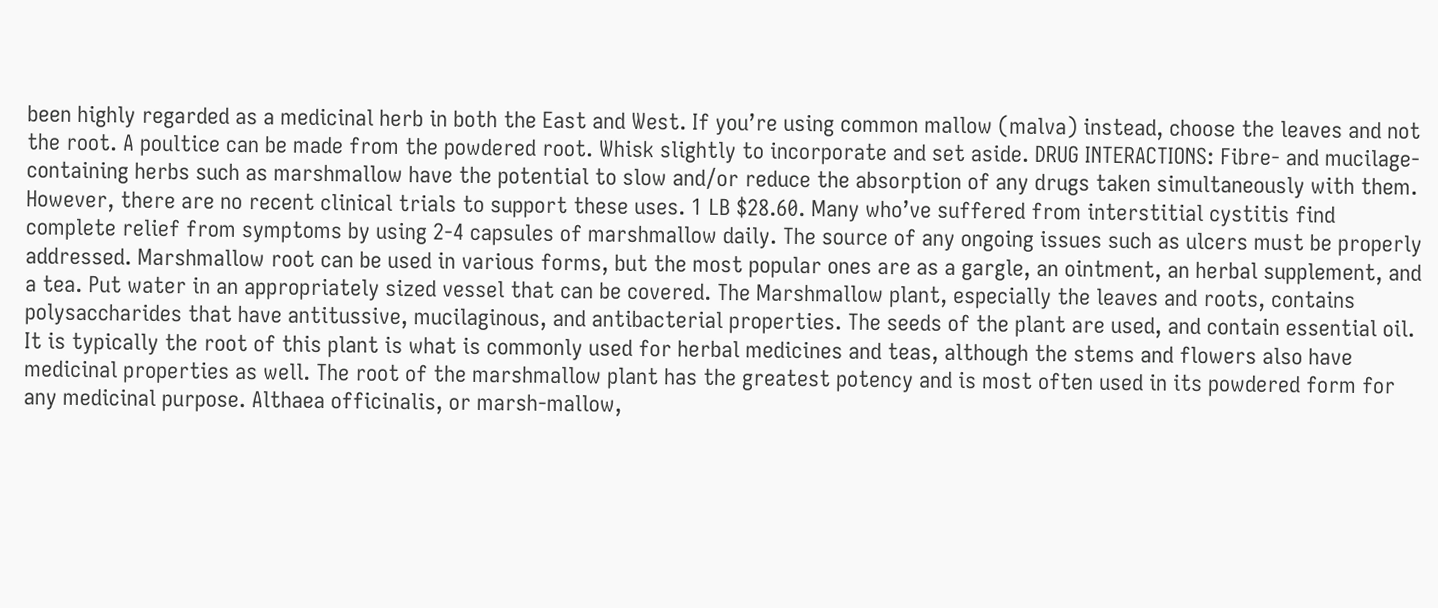been highly regarded as a medicinal herb in both the East and West. If you’re using common mallow (malva) instead, choose the leaves and not the root. A poultice can be made from the powdered root. Whisk slightly to incorporate and set aside. DRUG INTERACTIONS: Fibre- and mucilage-containing herbs such as marshmallow have the potential to slow and/or reduce the absorption of any drugs taken simultaneously with them. However, there are no recent clinical trials to support these uses. 1 LB $28.60. Many who’ve suffered from interstitial cystitis find complete relief from symptoms by using 2-4 capsules of marshmallow daily. The source of any ongoing issues such as ulcers must be properly addressed. Marshmallow root can be used in various forms, but the most popular ones are as a gargle, an ointment, an herbal supplement, and a tea. Put water in an appropriately sized vessel that can be covered. The Marshmallow plant, especially the leaves and roots, contains polysaccharides that have antitussive, mucilaginous, and antibacterial properties. The seeds of the plant are used, and contain essential oil. It is typically the root of this plant is what is commonly used for herbal medicines and teas, although the stems and flowers also have medicinal properties as well. The root of the marshmallow plant has the greatest potency and is most often used in its powdered form for any medicinal purpose. Althaea officinalis, or marsh-mallow,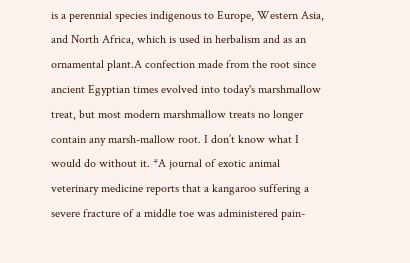is a perennial species indigenous to Europe, Western Asia, and North Africa, which is used in herbalism and as an ornamental plant.A confection made from the root since ancient Egyptian times evolved into today's marshmallow treat, but most modern marshmallow treats no longer contain any marsh-mallow root. I don’t know what I would do without it. *A journal of exotic animal veterinary medicine reports that a kangaroo suffering a severe fracture of a middle toe was administered pain-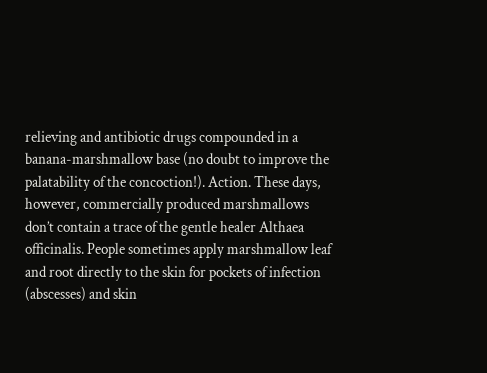relieving and antibiotic drugs compounded in a banana-marshmallow base (no doubt to improve the palatability of the concoction!). Action. These days, however, commercially produced marshmallows don’t contain a trace of the gentle healer Althaea officinalis. People sometimes apply marshmallow leaf and root directly to the skin for pockets of infection (abscesses) and skin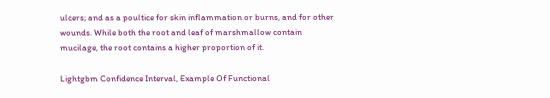ulcers; and as a poultice for skin inflammation or burns, and for other wounds. While both the root and leaf of marshmallow contain mucilage, the root contains a higher proportion of it.

Lightgbm Confidence Interval, Example Of Functional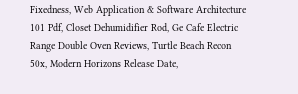Fixedness, Web Application & Software Architecture 101 Pdf, Closet Dehumidifier Rod, Ge Cafe Electric Range Double Oven Reviews, Turtle Beach Recon 50x, Modern Horizons Release Date,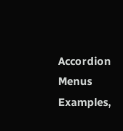Accordion Menus Examples,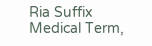Ria Suffix Medical Term,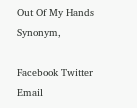Out Of My Hands Synonym,

Facebook Twitter Email